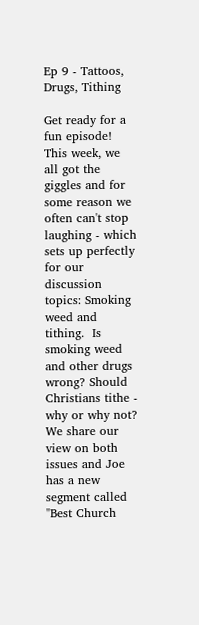Ep 9 - Tattoos, Drugs, Tithing

Get ready for a fun episode! This week, we all got the giggles and for some reason we often can't stop laughing - which sets up perfectly for our discussion topics: Smoking weed and tithing.  Is smoking weed and other drugs wrong? Should Christians tithe - why or why not? We share our view on both issues and Joe has a new segment called "Best Church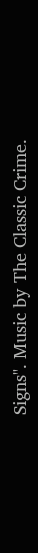Signs". Music by The Classic Crime.